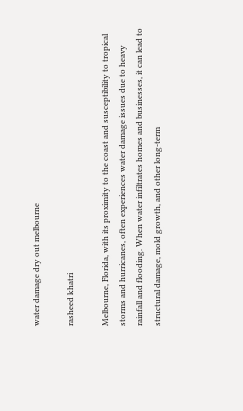water damage dry out melbourne

rasheed khatri

Melbourne, Florida, with its proximity to the coast and susceptibility to tropical storms and hurricanes, often experiences water damage issues due to heavy rainfall and flooding. When water infiltrates homes and businesses, it can lead to structural damage, mold growth, and other long-term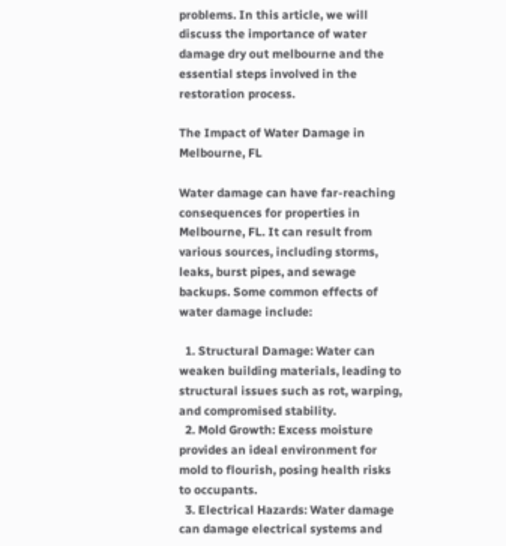problems. In this article, we will discuss the importance of water damage dry out melbourne and the essential steps involved in the restoration process.

The Impact of Water Damage in Melbourne, FL

Water damage can have far-reaching consequences for properties in Melbourne, FL. It can result from various sources, including storms, leaks, burst pipes, and sewage backups. Some common effects of water damage include:

  1. Structural Damage: Water can weaken building materials, leading to structural issues such as rot, warping, and compromised stability.
  2. Mold Growth: Excess moisture provides an ideal environment for mold to flourish, posing health risks to occupants.
  3. Electrical Hazards: Water damage can damage electrical systems and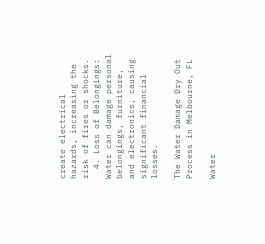create electrical hazards, increasing the risk of fires or shocks.
  4. Loss of Belongings: Water can damage personal belongings, furniture, and electronics, causing significant financial losses.

The Water Damage Dry Out Process in Melbourne, FL

Water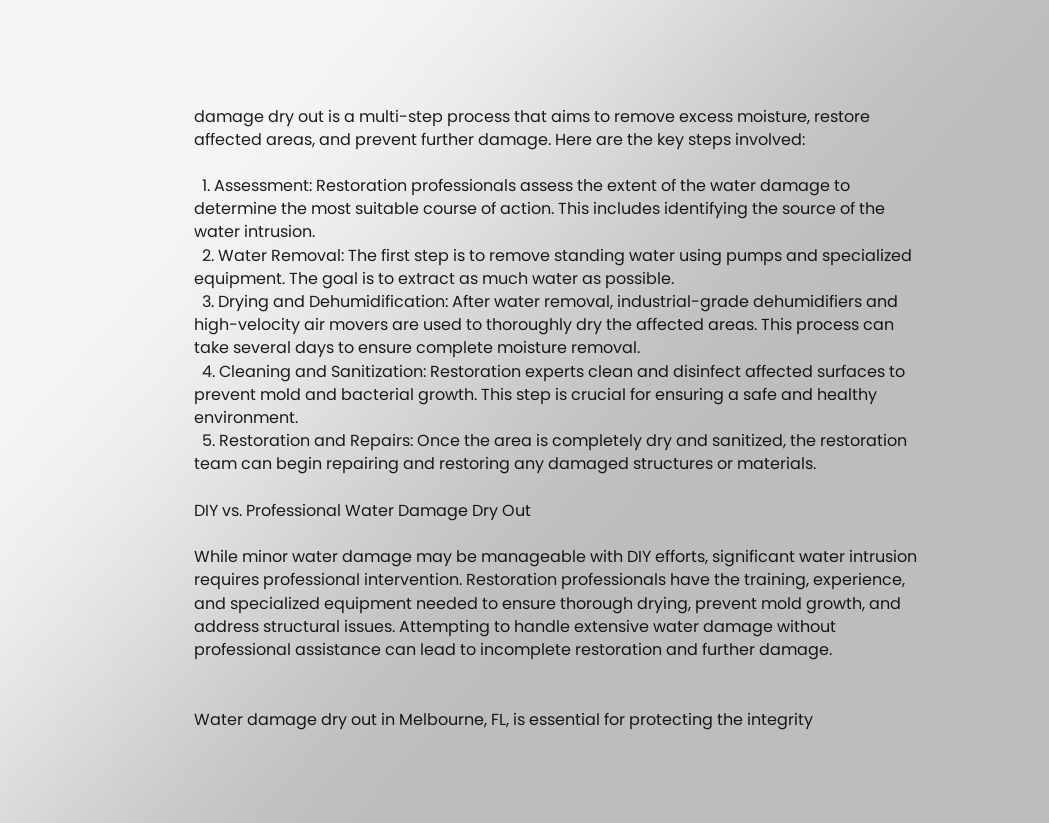damage dry out is a multi-step process that aims to remove excess moisture, restore affected areas, and prevent further damage. Here are the key steps involved:

  1. Assessment: Restoration professionals assess the extent of the water damage to determine the most suitable course of action. This includes identifying the source of the water intrusion.
  2. Water Removal: The first step is to remove standing water using pumps and specialized equipment. The goal is to extract as much water as possible.
  3. Drying and Dehumidification: After water removal, industrial-grade dehumidifiers and high-velocity air movers are used to thoroughly dry the affected areas. This process can take several days to ensure complete moisture removal.
  4. Cleaning and Sanitization: Restoration experts clean and disinfect affected surfaces to prevent mold and bacterial growth. This step is crucial for ensuring a safe and healthy environment.
  5. Restoration and Repairs: Once the area is completely dry and sanitized, the restoration team can begin repairing and restoring any damaged structures or materials.

DIY vs. Professional Water Damage Dry Out

While minor water damage may be manageable with DIY efforts, significant water intrusion requires professional intervention. Restoration professionals have the training, experience, and specialized equipment needed to ensure thorough drying, prevent mold growth, and address structural issues. Attempting to handle extensive water damage without professional assistance can lead to incomplete restoration and further damage.


Water damage dry out in Melbourne, FL, is essential for protecting the integrity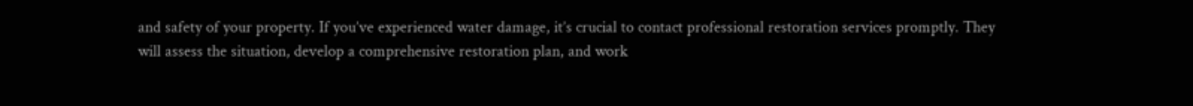and safety of your property. If you’ve experienced water damage, it’s crucial to contact professional restoration services promptly. They will assess the situation, develop a comprehensive restoration plan, and work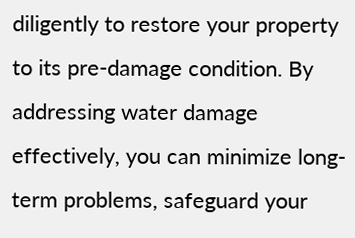diligently to restore your property to its pre-damage condition. By addressing water damage effectively, you can minimize long-term problems, safeguard your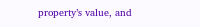property’s value, and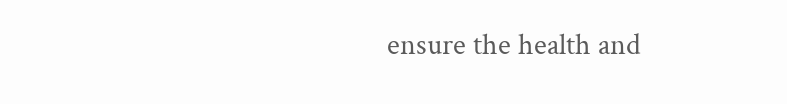ensure the health and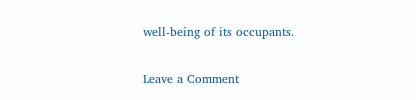well-being of its occupants.

Leave a Comment